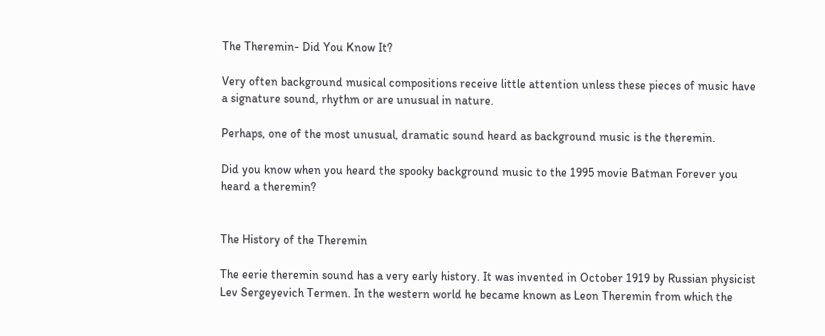The Theremin- Did You Know It?

Very often background musical compositions receive little attention unless these pieces of music have a signature sound, rhythm or are unusual in nature.

Perhaps, one of the most unusual, dramatic sound heard as background music is the theremin.

Did you know when you heard the spooky background music to the 1995 movie Batman Forever you heard a theremin?


The History of the Theremin

The eerie theremin sound has a very early history. It was invented in October 1919 by Russian physicist Lev Sergeyevich Termen. In the western world he became known as Leon Theremin from which the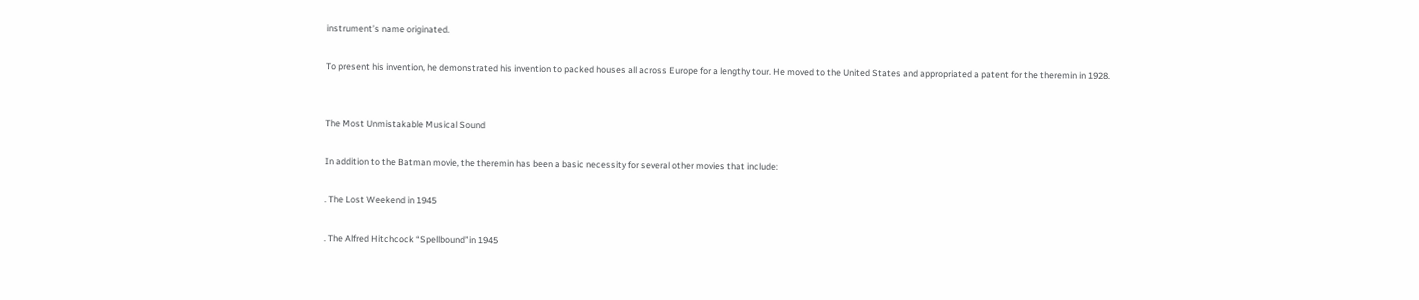instrument’s name originated.

To present his invention, he demonstrated his invention to packed houses all across Europe for a lengthy tour. He moved to the United States and appropriated a patent for the theremin in 1928.


The Most Unmistakable Musical Sound

In addition to the Batman movie, the theremin has been a basic necessity for several other movies that include:

. The Lost Weekend in 1945

. The Alfred Hitchcock “Spellbound”in 1945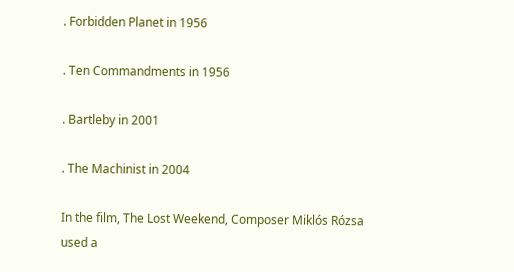. Forbidden Planet in 1956

. Ten Commandments in 1956

. Bartleby in 2001

. The Machinist in 2004

In the film, The Lost Weekend, Composer Miklós Rózsa used a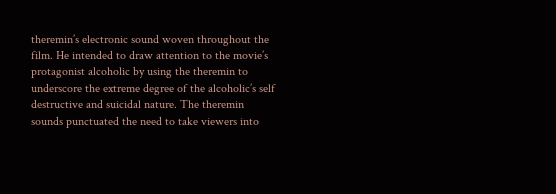theremin’s electronic sound woven throughout the film. He intended to draw attention to the movie’s protagonist alcoholic by using the theremin to underscore the extreme degree of the alcoholic’s self destructive and suicidal nature. The theremin sounds punctuated the need to take viewers into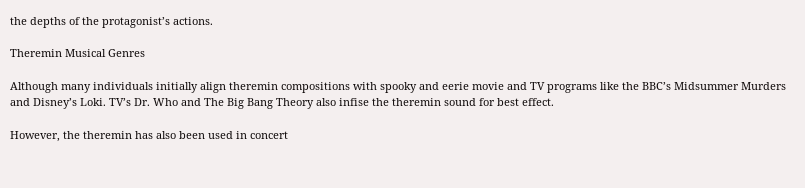the depths of the protagonist’s actions.

Theremin Musical Genres

Although many individuals initially align theremin compositions with spooky and eerie movie and TV programs like the BBC’s Midsummer Murders and Disney’s Loki. TV’s Dr. Who and The Big Bang Theory also infise the theremin sound for best effect.

However, the theremin has also been used in concert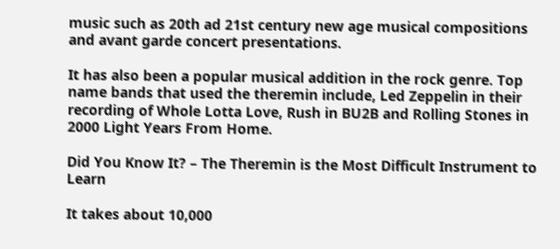music such as 20th ad 21st century new age musical compositions and avant garde concert presentations.

It has also been a popular musical addition in the rock genre. Top name bands that used the theremin include, Led Zeppelin in their recording of Whole Lotta Love, Rush in BU2B and Rolling Stones in 2000 Light Years From Home.

Did You Know It? – The Theremin is the Most Difficult Instrument to Learn

It takes about 10,000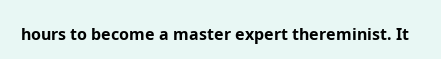hours to become a master expert thereminist. It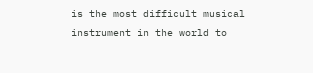is the most difficult musical instrument in the world to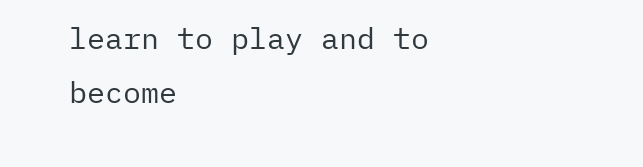learn to play and to become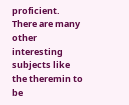proficient. There are many other interesting subjects like the theremin to be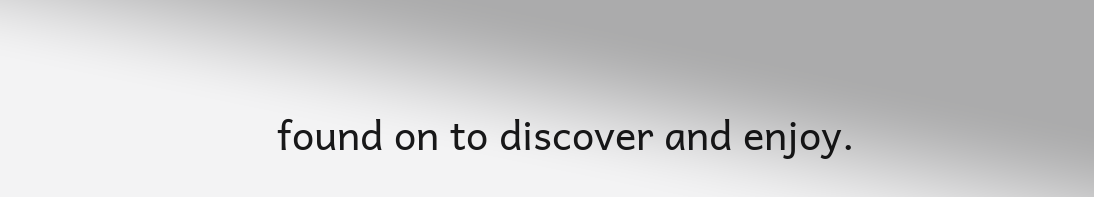found on to discover and enjoy.